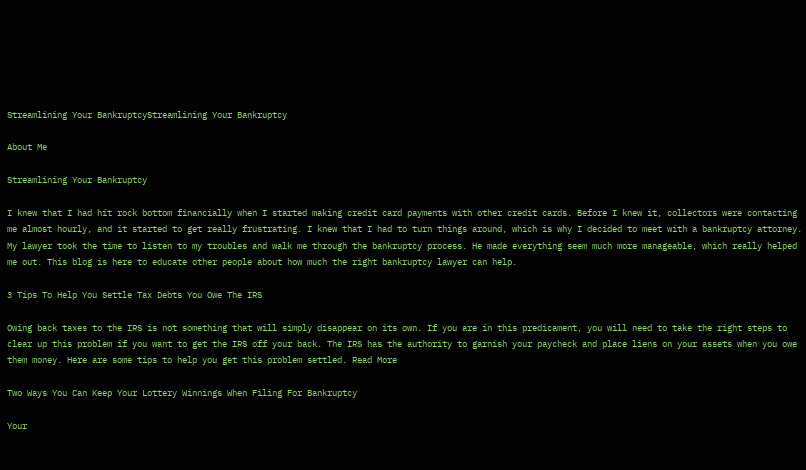Streamlining Your BankruptcyStreamlining Your Bankruptcy

About Me

Streamlining Your Bankruptcy

I knew that I had hit rock bottom financially when I started making credit card payments with other credit cards. Before I knew it, collectors were contacting me almost hourly, and it started to get really frustrating. I knew that I had to turn things around, which is why I decided to meet with a bankruptcy attorney. My lawyer took the time to listen to my troubles and walk me through the bankruptcy process. He made everything seem much more manageable, which really helped me out. This blog is here to educate other people about how much the right bankruptcy lawyer can help.

3 Tips To Help You Settle Tax Debts You Owe The IRS

Owing back taxes to the IRS is not something that will simply disappear on its own. If you are in this predicament, you will need to take the right steps to clear up this problem if you want to get the IRS off your back. The IRS has the authority to garnish your paycheck and place liens on your assets when you owe them money. Here are some tips to help you get this problem settled. Read More

Two Ways You Can Keep Your Lottery Winnings When Filing For Bankruptcy

Your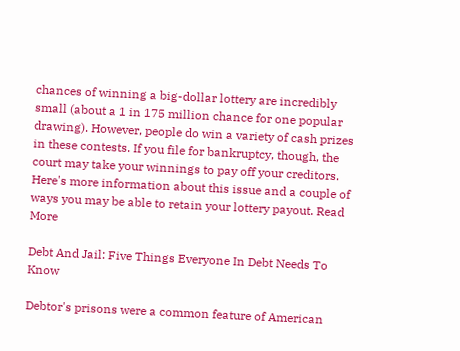chances of winning a big-dollar lottery are incredibly small (about a 1 in 175 million chance for one popular drawing). However, people do win a variety of cash prizes in these contests. If you file for bankruptcy, though, the court may take your winnings to pay off your creditors. Here's more information about this issue and a couple of ways you may be able to retain your lottery payout. Read More

Debt And Jail: Five Things Everyone In Debt Needs To Know

Debtor's prisons were a common feature of American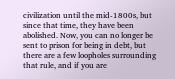civilization until the mid-1800s, but since that time, they have been abolished. Now, you can no longer be sent to prison for being in debt, but there are a few loopholes surrounding that rule, and if you are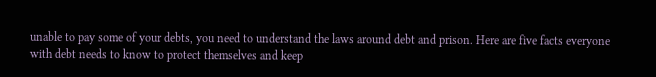unable to pay some of your debts, you need to understand the laws around debt and prison. Here are five facts everyone with debt needs to know to protect themselves and keep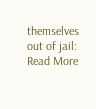themselves out of jail: Read More